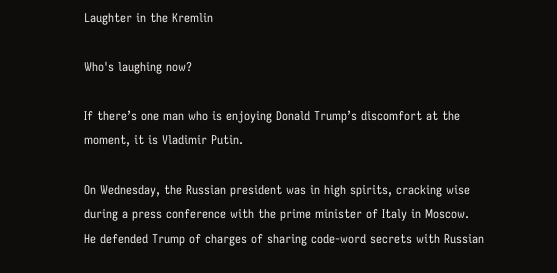Laughter in the Kremlin

Who's laughing now?

If there’s one man who is enjoying Donald Trump’s discomfort at the moment, it is Vladimir Putin.

On Wednesday, the Russian president was in high spirits, cracking wise during a press conference with the prime minister of Italy in Moscow. He defended Trump of charges of sharing code-word secrets with Russian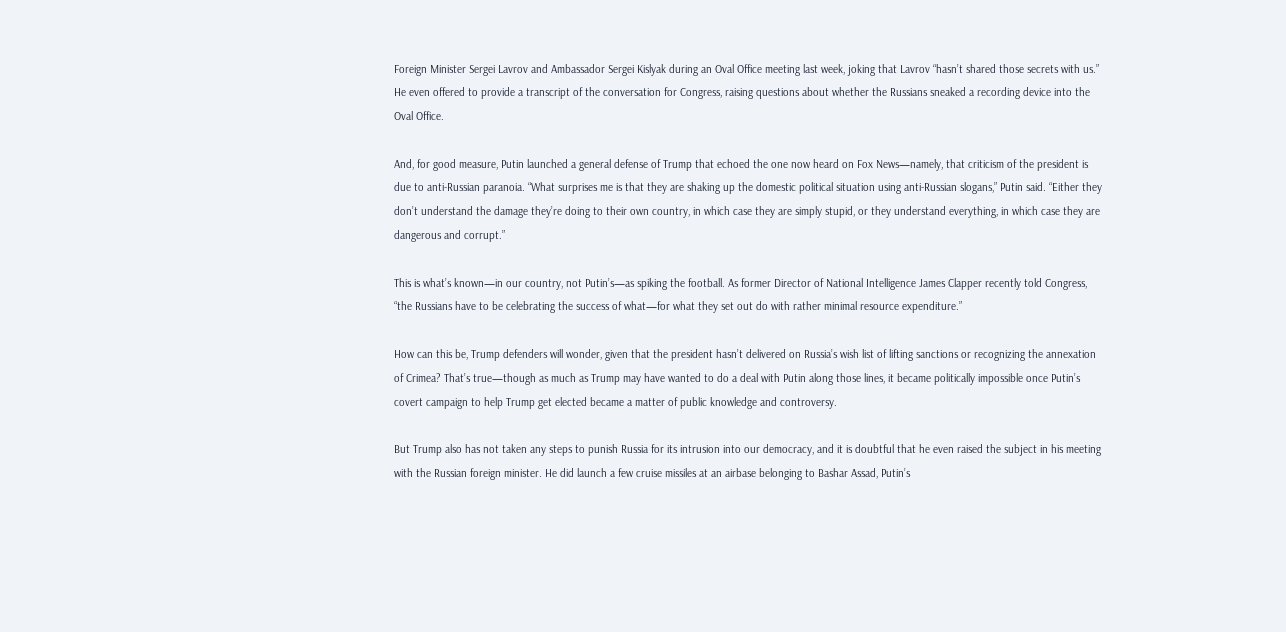Foreign Minister Sergei Lavrov and Ambassador Sergei Kislyak during an Oval Office meeting last week, joking that Lavrov “hasn’t shared those secrets with us.” He even offered to provide a transcript of the conversation for Congress, raising questions about whether the Russians sneaked a recording device into the Oval Office.

And, for good measure, Putin launched a general defense of Trump that echoed the one now heard on Fox News—namely, that criticism of the president is due to anti-Russian paranoia. “What surprises me is that they are shaking up the domestic political situation using anti-Russian slogans,” Putin said. “Either they don’t understand the damage they’re doing to their own country, in which case they are simply stupid, or they understand everything, in which case they are dangerous and corrupt.”

This is what’s known—in our country, not Putin’s—as spiking the football. As former Director of National Intelligence James Clapper recently told Congress, “the Russians have to be celebrating the success of what—for what they set out do with rather minimal resource expenditure.”

How can this be, Trump defenders will wonder, given that the president hasn’t delivered on Russia’s wish list of lifting sanctions or recognizing the annexation of Crimea? That’s true—though as much as Trump may have wanted to do a deal with Putin along those lines, it became politically impossible once Putin’s covert campaign to help Trump get elected became a matter of public knowledge and controversy.

But Trump also has not taken any steps to punish Russia for its intrusion into our democracy, and it is doubtful that he even raised the subject in his meeting with the Russian foreign minister. He did launch a few cruise missiles at an airbase belonging to Bashar Assad, Putin’s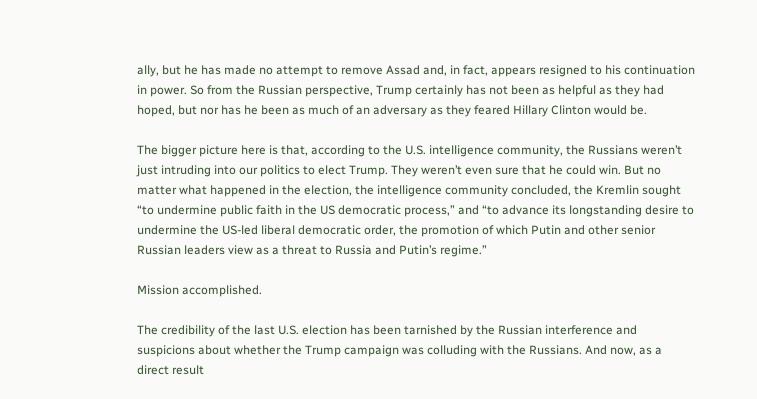ally, but he has made no attempt to remove Assad and, in fact, appears resigned to his continuation in power. So from the Russian perspective, Trump certainly has not been as helpful as they had hoped, but nor has he been as much of an adversary as they feared Hillary Clinton would be.

The bigger picture here is that, according to the U.S. intelligence community, the Russians weren’t just intruding into our politics to elect Trump. They weren’t even sure that he could win. But no matter what happened in the election, the intelligence community concluded, the Kremlin sought “to undermine public faith in the US democratic process,” and “to advance its longstanding desire to undermine the US-led liberal democratic order, the promotion of which Putin and other senior Russian leaders view as a threat to Russia and Putin’s regime.”

Mission accomplished.

The credibility of the last U.S. election has been tarnished by the Russian interference and suspicions about whether the Trump campaign was colluding with the Russians. And now, as a direct result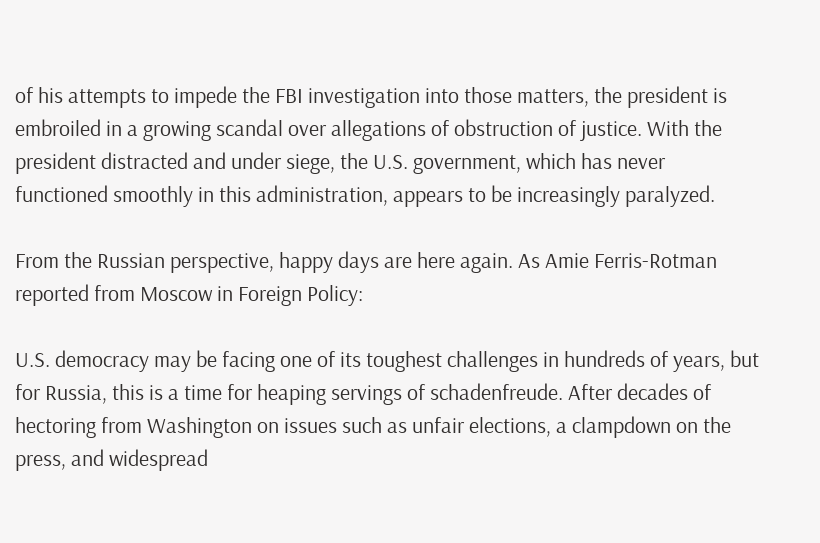of his attempts to impede the FBI investigation into those matters, the president is embroiled in a growing scandal over allegations of obstruction of justice. With the president distracted and under siege, the U.S. government, which has never functioned smoothly in this administration, appears to be increasingly paralyzed.

From the Russian perspective, happy days are here again. As Amie Ferris-Rotman reported from Moscow in Foreign Policy:

U.S. democracy may be facing one of its toughest challenges in hundreds of years, but for Russia, this is a time for heaping servings of schadenfreude. After decades of hectoring from Washington on issues such as unfair elections, a clampdown on the press, and widespread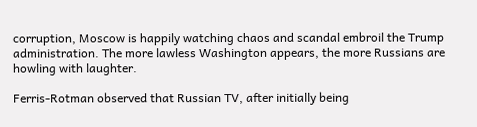corruption, Moscow is happily watching chaos and scandal embroil the Trump administration. The more lawless Washington appears, the more Russians are howling with laughter.

Ferris-Rotman observed that Russian TV, after initially being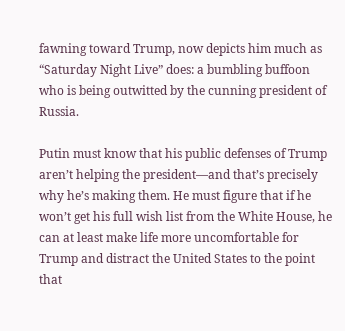fawning toward Trump, now depicts him much as “Saturday Night Live” does: a bumbling buffoon who is being outwitted by the cunning president of Russia.

Putin must know that his public defenses of Trump aren’t helping the president—and that’s precisely why he’s making them. He must figure that if he won’t get his full wish list from the White House, he can at least make life more uncomfortable for Trump and distract the United States to the point that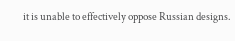it is unable to effectively oppose Russian designs.